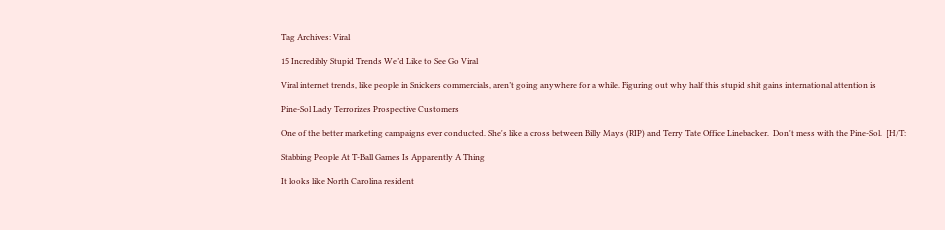Tag Archives: Viral

15 Incredibly Stupid Trends We’d Like to See Go Viral

Viral internet trends, like people in Snickers commercials, aren’t going anywhere for a while. Figuring out why half this stupid shit gains international attention is

Pine-Sol Lady Terrorizes Prospective Customers

One of the better marketing campaigns ever conducted. She's like a cross between Billy Mays (RIP) and Terry Tate Office Linebacker.  Don't mess with the Pine-Sol.  [H/T:

Stabbing People At T-Ball Games Is Apparently A Thing

It looks like North Carolina resident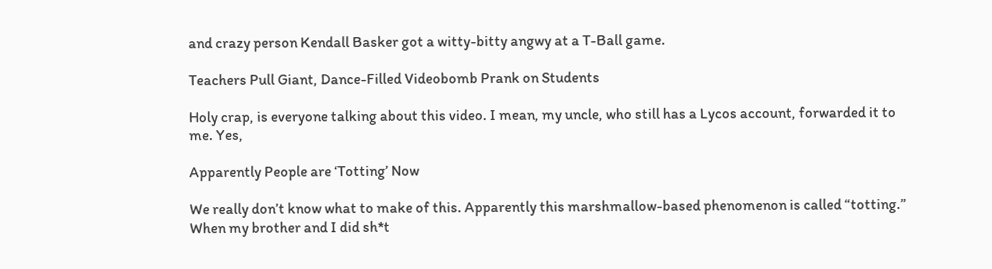and crazy person Kendall Basker got a witty-bitty angwy at a T-Ball game.

Teachers Pull Giant, Dance-Filled Videobomb Prank on Students

Holy crap, is everyone talking about this video. I mean, my uncle, who still has a Lycos account, forwarded it to me. Yes,

Apparently People are ‘Totting’ Now

We really don’t know what to make of this. Apparently this marshmallow-based phenomenon is called “totting.” When my brother and I did sh*t